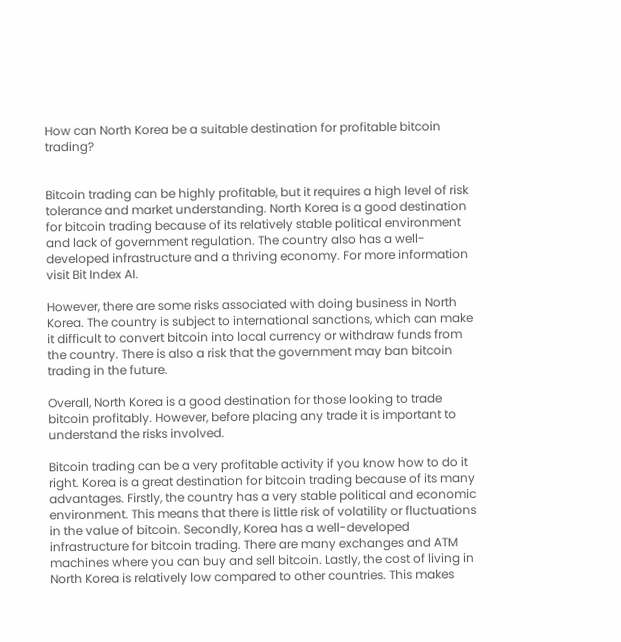How can North Korea be a suitable destination for profitable bitcoin trading?


Bitcoin trading can be highly profitable, but it requires a high level of risk tolerance and market understanding. North Korea is a good destination for bitcoin trading because of its relatively stable political environment and lack of government regulation. The country also has a well-developed infrastructure and a thriving economy. For more information visit Bit Index AI.

However, there are some risks associated with doing business in North Korea. The country is subject to international sanctions, which can make it difficult to convert bitcoin into local currency or withdraw funds from the country. There is also a risk that the government may ban bitcoin trading in the future.

Overall, North Korea is a good destination for those looking to trade bitcoin profitably. However, before placing any trade it is important to understand the risks involved.

Bitcoin trading can be a very profitable activity if you know how to do it right. Korea is a great destination for bitcoin trading because of its many advantages. Firstly, the country has a very stable political and economic environment. This means that there is little risk of volatility or fluctuations in the value of bitcoin. Secondly, Korea has a well-developed infrastructure for bitcoin trading. There are many exchanges and ATM machines where you can buy and sell bitcoin. Lastly, the cost of living in North Korea is relatively low compared to other countries. This makes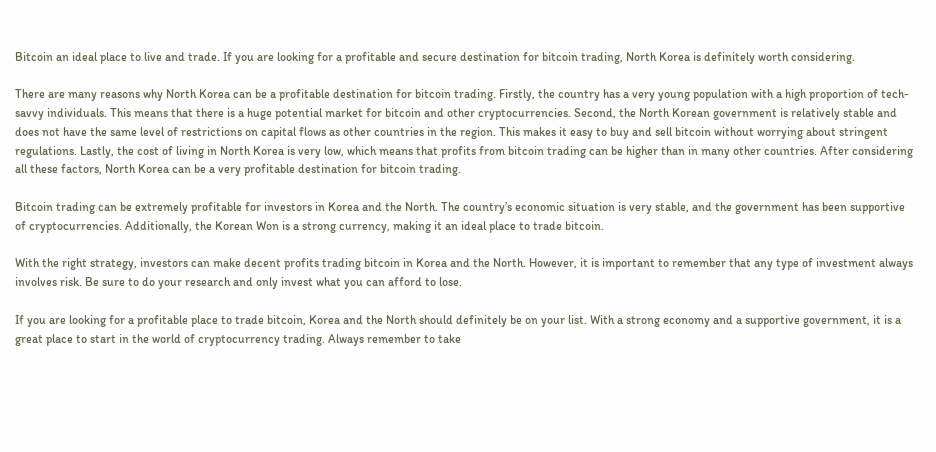Bitcoin an ideal place to live and trade. If you are looking for a profitable and secure destination for bitcoin trading, North Korea is definitely worth considering.

There are many reasons why North Korea can be a profitable destination for bitcoin trading. Firstly, the country has a very young population with a high proportion of tech-savvy individuals. This means that there is a huge potential market for bitcoin and other cryptocurrencies. Second, the North Korean government is relatively stable and does not have the same level of restrictions on capital flows as other countries in the region. This makes it easy to buy and sell bitcoin without worrying about stringent regulations. Lastly, the cost of living in North Korea is very low, which means that profits from bitcoin trading can be higher than in many other countries. After considering all these factors, North Korea can be a very profitable destination for bitcoin trading.

Bitcoin trading can be extremely profitable for investors in Korea and the North. The country’s economic situation is very stable, and the government has been supportive of cryptocurrencies. Additionally, the Korean Won is a strong currency, making it an ideal place to trade bitcoin.

With the right strategy, investors can make decent profits trading bitcoin in Korea and the North. However, it is important to remember that any type of investment always involves risk. Be sure to do your research and only invest what you can afford to lose.

If you are looking for a profitable place to trade bitcoin, Korea and the North should definitely be on your list. With a strong economy and a supportive government, it is a great place to start in the world of cryptocurrency trading. Always remember to take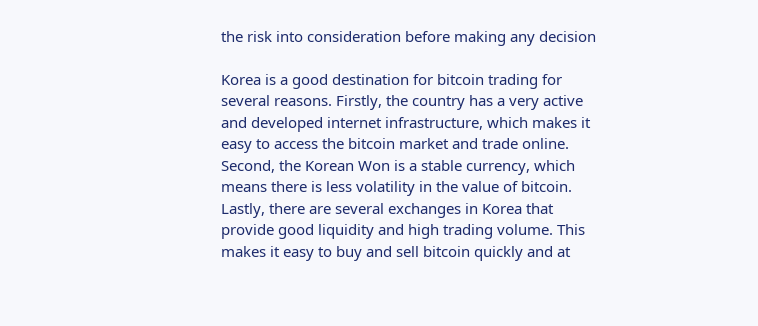the risk into consideration before making any decision

Korea is a good destination for bitcoin trading for several reasons. Firstly, the country has a very active and developed internet infrastructure, which makes it easy to access the bitcoin market and trade online. Second, the Korean Won is a stable currency, which means there is less volatility in the value of bitcoin. Lastly, there are several exchanges in Korea that provide good liquidity and high trading volume. This makes it easy to buy and sell bitcoin quickly and at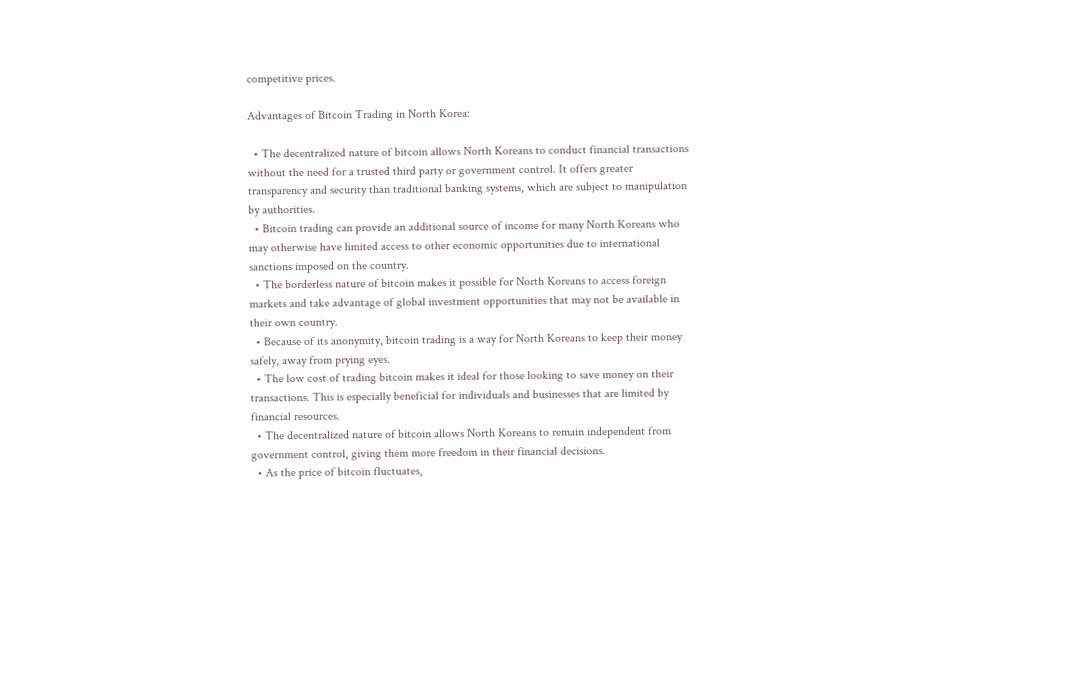competitive prices.

Advantages of Bitcoin Trading in North Korea:

  • The decentralized nature of bitcoin allows North Koreans to conduct financial transactions without the need for a trusted third party or government control. It offers greater transparency and security than traditional banking systems, which are subject to manipulation by authorities.
  • Bitcoin trading can provide an additional source of income for many North Koreans who may otherwise have limited access to other economic opportunities due to international sanctions imposed on the country.
  • The borderless nature of bitcoin makes it possible for North Koreans to access foreign markets and take advantage of global investment opportunities that may not be available in their own country.
  • Because of its anonymity, bitcoin trading is a way for North Koreans to keep their money safely, away from prying eyes.
  • The low cost of trading bitcoin makes it ideal for those looking to save money on their transactions. This is especially beneficial for individuals and businesses that are limited by financial resources.
  • The decentralized nature of bitcoin allows North Koreans to remain independent from government control, giving them more freedom in their financial decisions.
  • As the price of bitcoin fluctuates,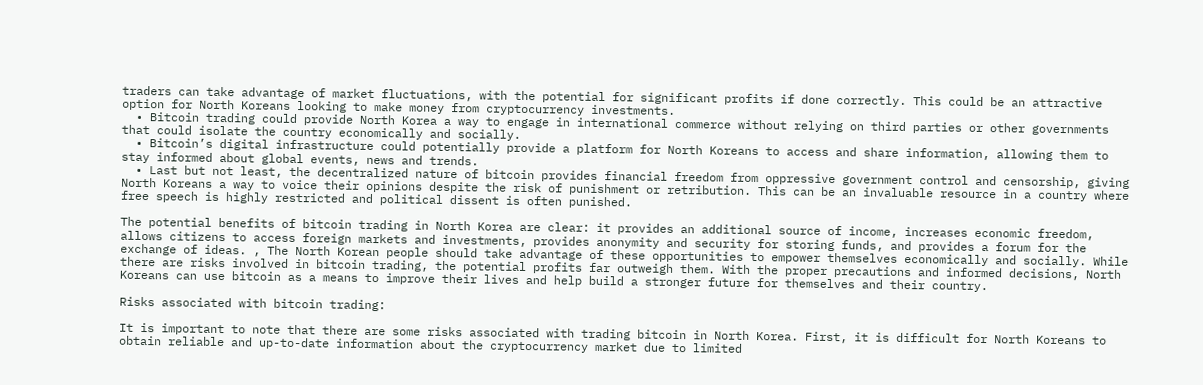traders can take advantage of market fluctuations, with the potential for significant profits if done correctly. This could be an attractive option for North Koreans looking to make money from cryptocurrency investments.
  • Bitcoin trading could provide North Korea a way to engage in international commerce without relying on third parties or other governments that could isolate the country economically and socially.
  • Bitcoin’s digital infrastructure could potentially provide a platform for North Koreans to access and share information, allowing them to stay informed about global events, news and trends.
  • Last but not least, the decentralized nature of bitcoin provides financial freedom from oppressive government control and censorship, giving North Koreans a way to voice their opinions despite the risk of punishment or retribution. This can be an invaluable resource in a country where free speech is highly restricted and political dissent is often punished.

The potential benefits of bitcoin trading in North Korea are clear: it provides an additional source of income, increases economic freedom, allows citizens to access foreign markets and investments, provides anonymity and security for storing funds, and provides a forum for the exchange of ideas. , The North Korean people should take advantage of these opportunities to empower themselves economically and socially. While there are risks involved in bitcoin trading, the potential profits far outweigh them. With the proper precautions and informed decisions, North Koreans can use bitcoin as a means to improve their lives and help build a stronger future for themselves and their country.

Risks associated with bitcoin trading:

It is important to note that there are some risks associated with trading bitcoin in North Korea. First, it is difficult for North Koreans to obtain reliable and up-to-date information about the cryptocurrency market due to limited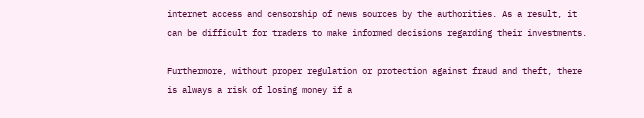internet access and censorship of news sources by the authorities. As a result, it can be difficult for traders to make informed decisions regarding their investments.

Furthermore, without proper regulation or protection against fraud and theft, there is always a risk of losing money if a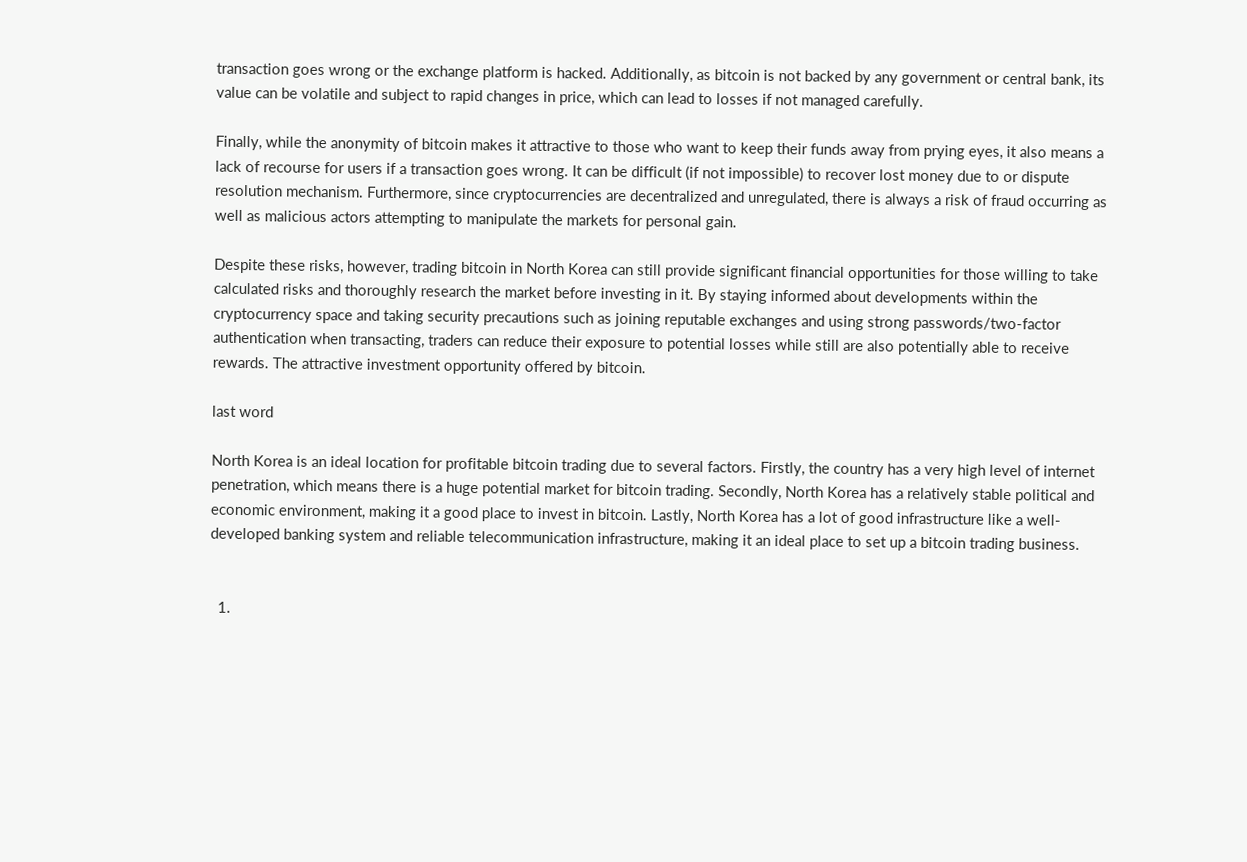transaction goes wrong or the exchange platform is hacked. Additionally, as bitcoin is not backed by any government or central bank, its value can be volatile and subject to rapid changes in price, which can lead to losses if not managed carefully.

Finally, while the anonymity of bitcoin makes it attractive to those who want to keep their funds away from prying eyes, it also means a lack of recourse for users if a transaction goes wrong. It can be difficult (if not impossible) to recover lost money due to or dispute resolution mechanism. Furthermore, since cryptocurrencies are decentralized and unregulated, there is always a risk of fraud occurring as well as malicious actors attempting to manipulate the markets for personal gain.

Despite these risks, however, trading bitcoin in North Korea can still provide significant financial opportunities for those willing to take calculated risks and thoroughly research the market before investing in it. By staying informed about developments within the cryptocurrency space and taking security precautions such as joining reputable exchanges and using strong passwords/two-factor authentication when transacting, traders can reduce their exposure to potential losses while still are also potentially able to receive rewards. The attractive investment opportunity offered by bitcoin.

last word

North Korea is an ideal location for profitable bitcoin trading due to several factors. Firstly, the country has a very high level of internet penetration, which means there is a huge potential market for bitcoin trading. Secondly, North Korea has a relatively stable political and economic environment, making it a good place to invest in bitcoin. Lastly, North Korea has a lot of good infrastructure like a well-developed banking system and reliable telecommunication infrastructure, making it an ideal place to set up a bitcoin trading business.


  1.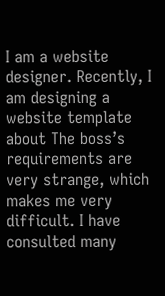I am a website designer. Recently, I am designing a website template about The boss’s requirements are very strange, which makes me very difficult. I have consulted many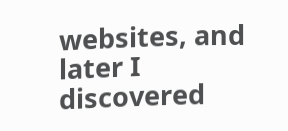websites, and later I discovered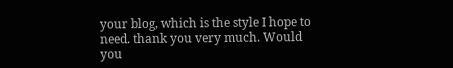your blog, which is the style I hope to need. thank you very much. Would you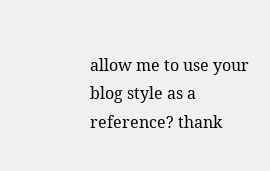allow me to use your blog style as a reference? thank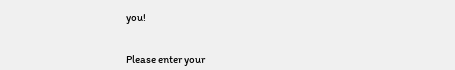you!


Please enter your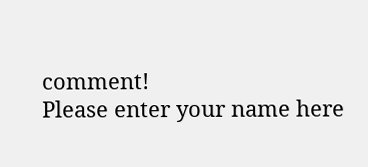comment!
Please enter your name here